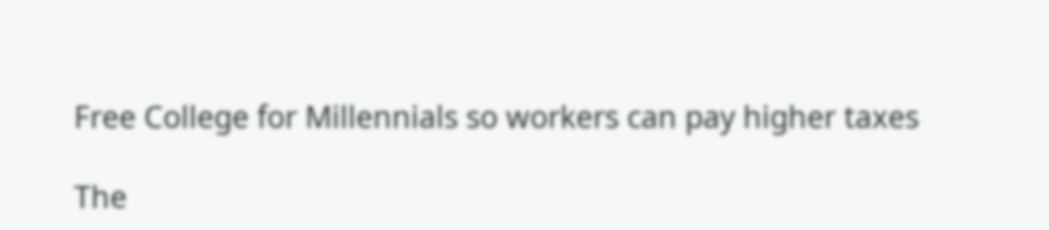Free College for Millennials so workers can pay higher taxes

The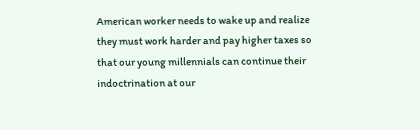American worker needs to wake up and realize they must work harder and pay higher taxes so that our young millennials can continue their indoctrination at our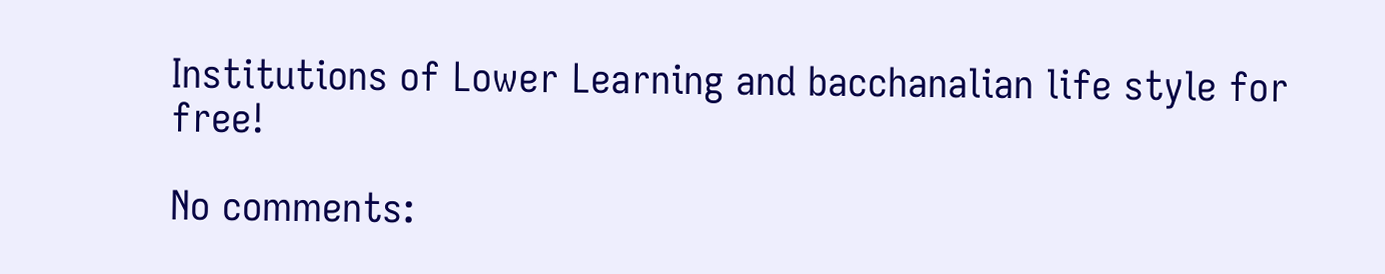Institutions of Lower Learning and bacchanalian life style for free!

No comments: